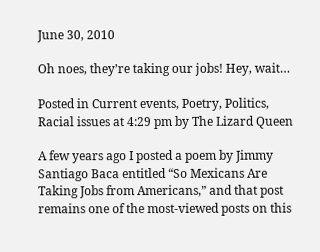June 30, 2010

Oh noes, they’re taking our jobs! Hey, wait…

Posted in Current events, Poetry, Politics, Racial issues at 4:29 pm by The Lizard Queen

A few years ago I posted a poem by Jimmy Santiago Baca entitled “So Mexicans Are Taking Jobs from Americans,” and that post remains one of the most-viewed posts on this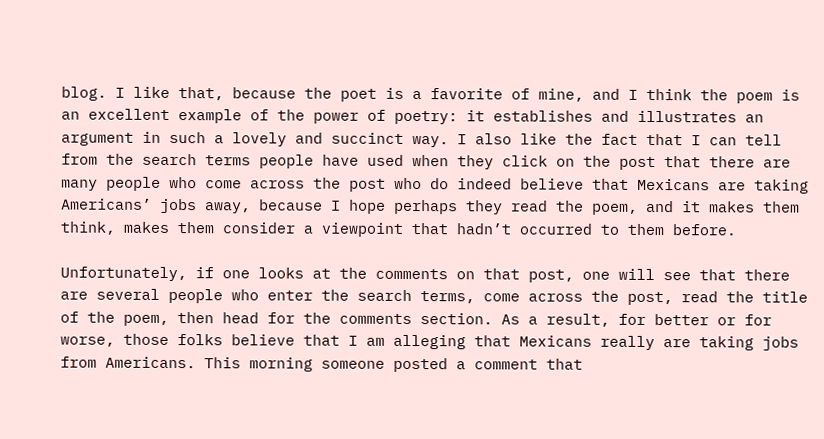blog. I like that, because the poet is a favorite of mine, and I think the poem is an excellent example of the power of poetry: it establishes and illustrates an argument in such a lovely and succinct way. I also like the fact that I can tell from the search terms people have used when they click on the post that there are many people who come across the post who do indeed believe that Mexicans are taking Americans’ jobs away, because I hope perhaps they read the poem, and it makes them think, makes them consider a viewpoint that hadn’t occurred to them before.

Unfortunately, if one looks at the comments on that post, one will see that there are several people who enter the search terms, come across the post, read the title of the poem, then head for the comments section. As a result, for better or for worse, those folks believe that I am alleging that Mexicans really are taking jobs from Americans. This morning someone posted a comment that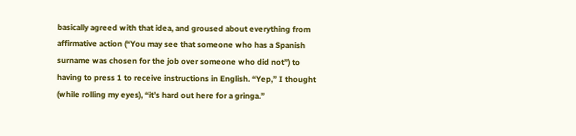basically agreed with that idea, and groused about everything from affirmative action (“You may see that someone who has a Spanish surname was chosen for the job over someone who did not”) to having to press 1 to receive instructions in English. “Yep,” I thought (while rolling my eyes), “it’s hard out here for a gringa.”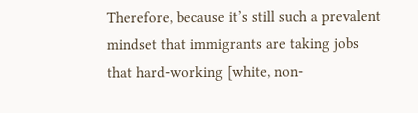Therefore, because it’s still such a prevalent mindset that immigrants are taking jobs that hard-working [white, non-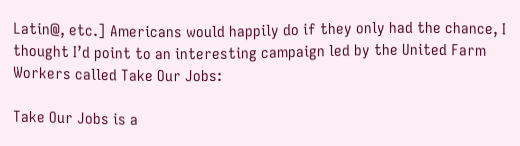Latin@, etc.] Americans would happily do if they only had the chance, I thought I’d point to an interesting campaign led by the United Farm Workers called Take Our Jobs:

Take Our Jobs is a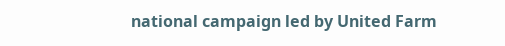national campaign led by United Farm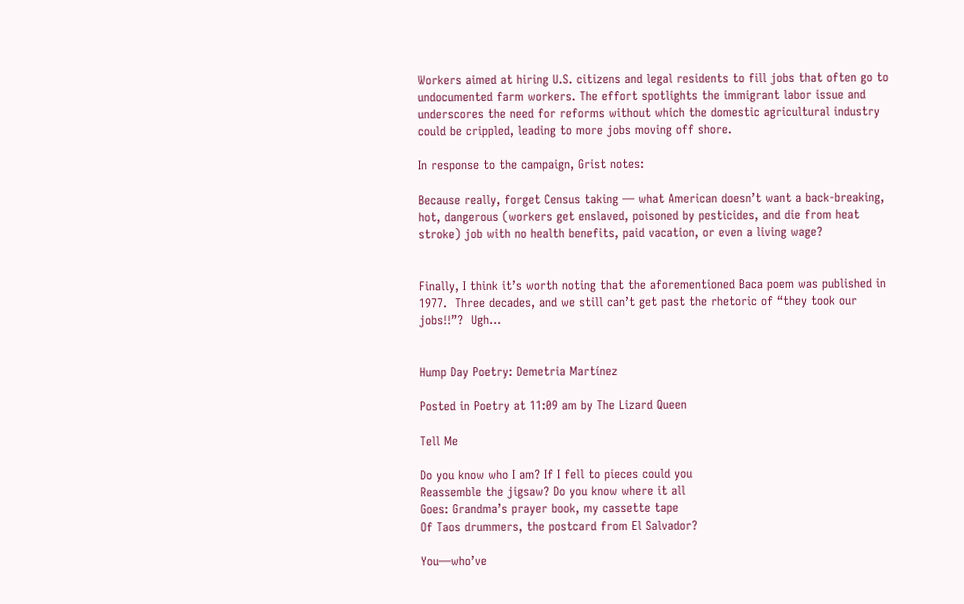Workers aimed at hiring U.S. citizens and legal residents to fill jobs that often go to undocumented farm workers. The effort spotlights the immigrant labor issue and underscores the need for reforms without which the domestic agricultural industry could be crippled, leading to more jobs moving off shore.

In response to the campaign, Grist notes:

Because really, forget Census taking — what American doesn’t want a back-breaking, hot, dangerous (workers get enslaved, poisoned by pesticides, and die from heat stroke) job with no health benefits, paid vacation, or even a living wage?


Finally, I think it’s worth noting that the aforementioned Baca poem was published in 1977.  Three decades, and we still can’t get past the rhetoric of “they took our jobs!!”?  Ugh…


Hump Day Poetry: Demetria Martínez

Posted in Poetry at 11:09 am by The Lizard Queen

Tell Me

Do you know who I am? If I fell to pieces could you
Reassemble the jigsaw? Do you know where it all
Goes: Grandma’s prayer book, my cassette tape
Of Taos drummers, the postcard from El Salvador?

You—who’ve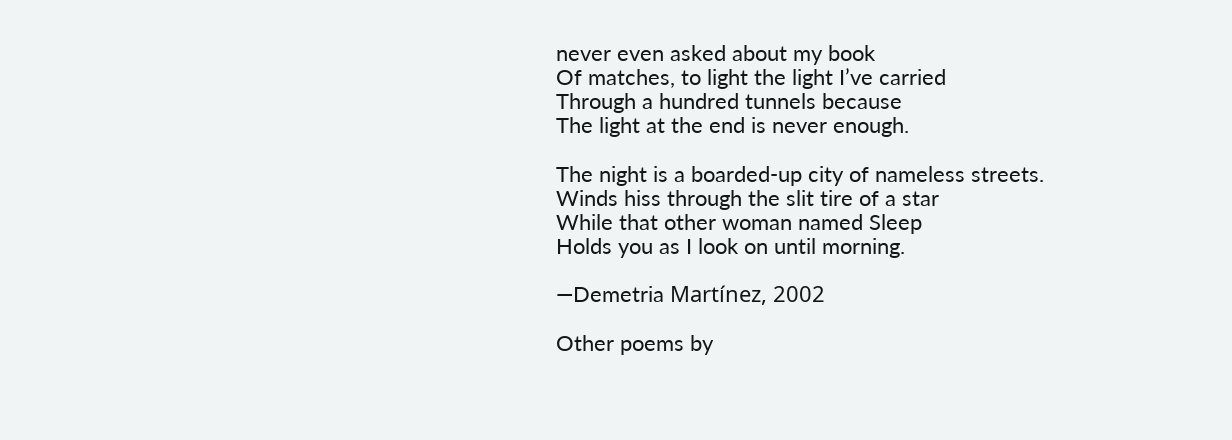never even asked about my book
Of matches, to light the light I’ve carried
Through a hundred tunnels because
The light at the end is never enough.

The night is a boarded-up city of nameless streets.
Winds hiss through the slit tire of a star
While that other woman named Sleep
Holds you as I look on until morning.

—Demetria Martínez, 2002

Other poems by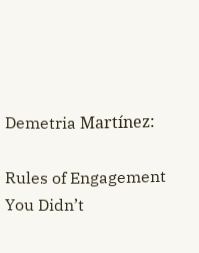Demetria Martínez:

Rules of Engagement
You Didn’t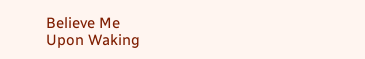Believe Me
Upon Waking